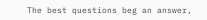The best questions beg an answer,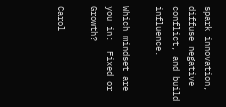spark innovation, diffuse negative conflict, and build influence.

Which mindset are you in:  Fixed or Growth?

Carol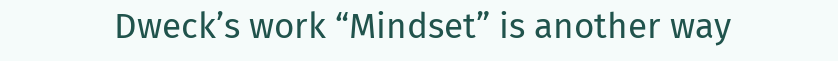Dweck’s work “Mindset” is another way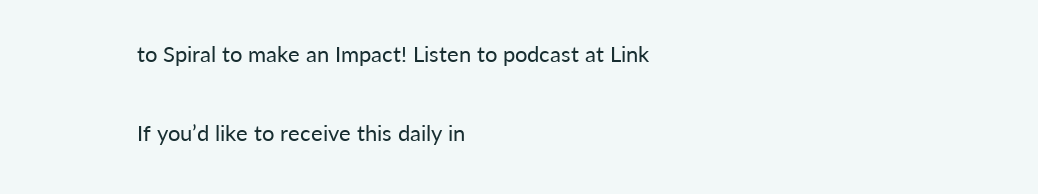to Spiral to make an Impact! Listen to podcast at Link

If you’d like to receive this daily in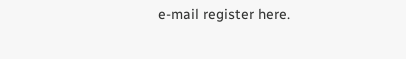e-mail register here.